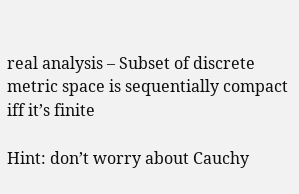real analysis – Subset of discrete metric space is sequentially compact iff it’s finite

Hint: don’t worry about Cauchy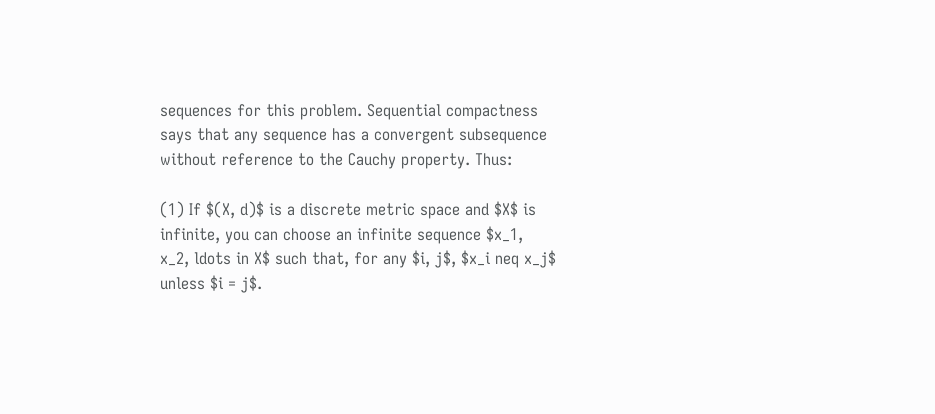sequences for this problem. Sequential compactness says that any sequence has a convergent subsequence without reference to the Cauchy property. Thus:

(1) If $(X, d)$ is a discrete metric space and $X$ is infinite, you can choose an infinite sequence $x_1, x_2, ldots in X$ such that, for any $i, j$, $x_i neq x_j$ unless $i = j$.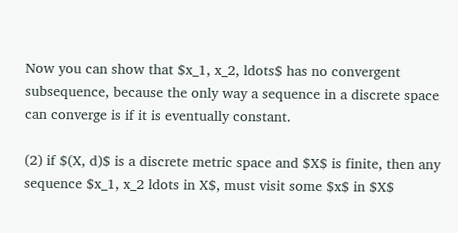Now you can show that $x_1, x_2, ldots$ has no convergent subsequence, because the only way a sequence in a discrete space can converge is if it is eventually constant.

(2) if $(X, d)$ is a discrete metric space and $X$ is finite, then any sequence $x_1, x_2 ldots in X$, must visit some $x$ in $X$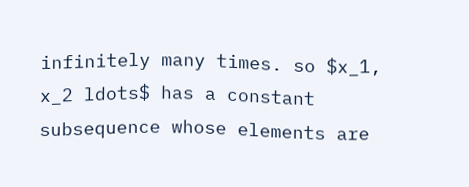infinitely many times. so $x_1, x_2 ldots$ has a constant subsequence whose elements are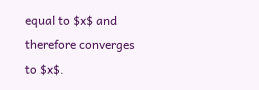equal to $x$ and therefore converges to $x$.